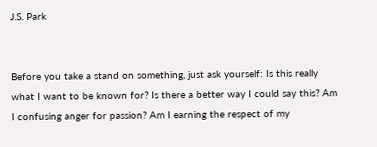J.S. Park


Before you take a stand on something, just ask yourself: Is this really what I want to be known for? Is there a better way I could say this? Am I confusing anger for passion? Am I earning the respect of my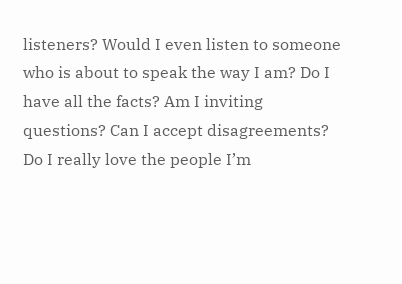listeners? Would I even listen to someone who is about to speak the way I am? Do I have all the facts? Am I inviting questions? Can I accept disagreements? Do I really love the people I’m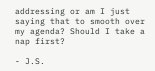addressing or am I just saying that to smooth over my agenda? Should I take a nap first?

- J.S.